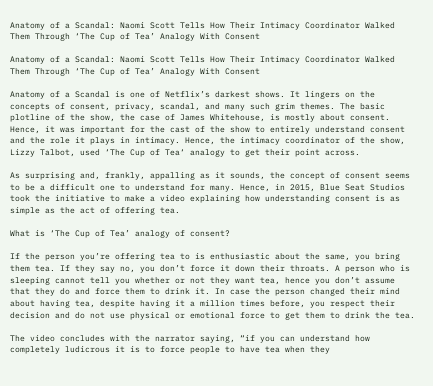Anatomy of a Scandal: Naomi Scott Tells How Their Intimacy Coordinator Walked Them Through ‘The Cup of Tea’ Analogy With Consent

Anatomy of a Scandal: Naomi Scott Tells How Their Intimacy Coordinator Walked Them Through ‘The Cup of Tea’ Analogy With Consent

Anatomy of a Scandal is one of Netflix’s darkest shows. It lingers on the concepts of consent, privacy, scandal, and many such grim themes. The basic plotline of the show, the case of James Whitehouse, is mostly about consent. Hence, it was important for the cast of the show to entirely understand consent and the role it plays in intimacy. Hence, the intimacy coordinator of the show, Lizzy Talbot, used ‘The Cup of Tea‘ analogy to get their point across.

As surprising and, frankly, appalling as it sounds, the concept of consent seems to be a difficult one to understand for many. Hence, in 2015, Blue Seat Studios took the initiative to make a video explaining how understanding consent is as simple as the act of offering tea.

What is ‘The Cup of Tea’ analogy of consent?

If the person you’re offering tea to is enthusiastic about the same, you bring them tea. If they say no, you don’t force it down their throats. A person who is sleeping cannot tell you whether or not they want tea, hence you don’t assume that they do and force them to drink it. In case the person changed their mind about having tea, despite having it a million times before, you respect their decision and do not use physical or emotional force to get them to drink the tea.

The video concludes with the narrator saying, “if you can understand how completely ludicrous it is to force people to have tea when they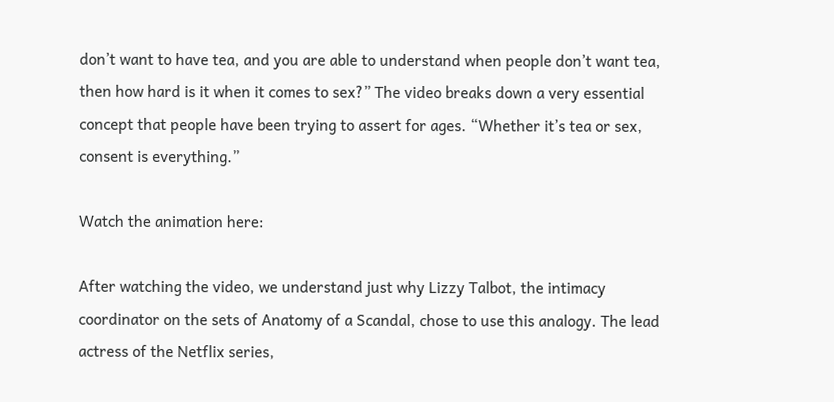don’t want to have tea, and you are able to understand when people don’t want tea, then how hard is it when it comes to sex?” The video breaks down a very essential concept that people have been trying to assert for ages. “Whether it’s tea or sex, consent is everything.”

Watch the animation here:

After watching the video, we understand just why Lizzy Talbot, the intimacy coordinator on the sets of Anatomy of a Scandal, chose to use this analogy. The lead actress of the Netflix series,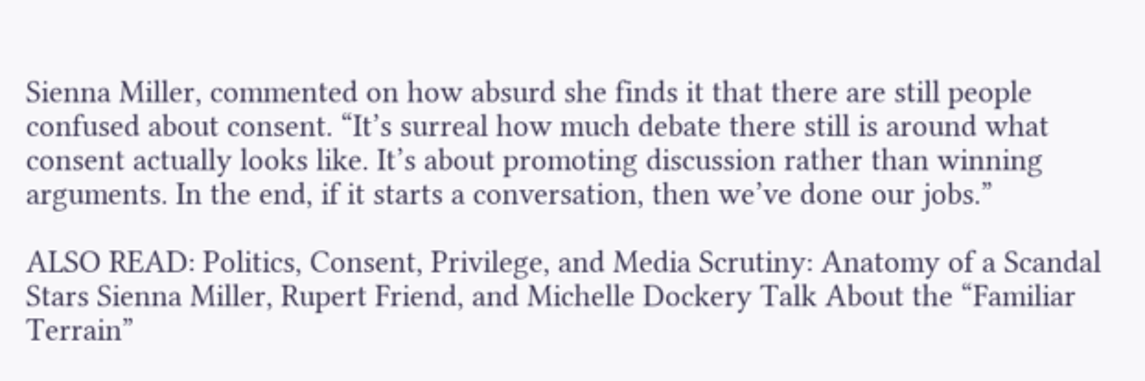Sienna Miller, commented on how absurd she finds it that there are still people confused about consent. “It’s surreal how much debate there still is around what consent actually looks like. It’s about promoting discussion rather than winning arguments. In the end, if it starts a conversation, then we’ve done our jobs.”

ALSO READ: Politics, Consent, Privilege, and Media Scrutiny: Anatomy of a Scandal Stars Sienna Miller, Rupert Friend, and Michelle Dockery Talk About the “Familiar Terrain”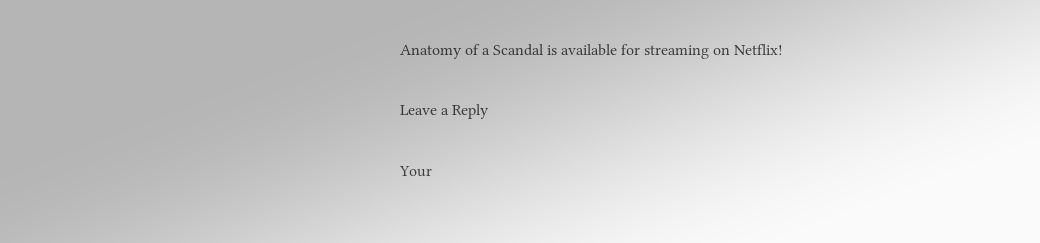Anatomy of a Scandal is available for streaming on Netflix!

Leave a Reply

Your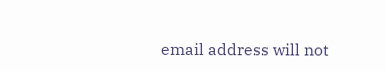email address will not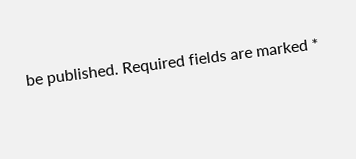be published. Required fields are marked *